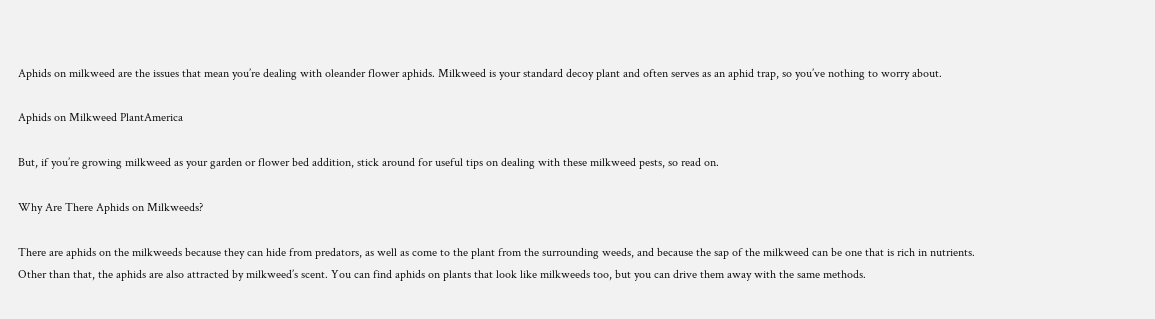Aphids on milkweed are the issues that mean you’re dealing with oleander flower aphids. Milkweed is your standard decoy plant and often serves as an aphid trap, so you’ve nothing to worry about.

Aphids on Milkweed PlantAmerica

But, if you’re growing milkweed as your garden or flower bed addition, stick around for useful tips on dealing with these milkweed pests, so read on.

Why Are There Aphids on Milkweeds?

There are aphids on the milkweeds because they can hide from predators, as well as come to the plant from the surrounding weeds, and because the sap of the milkweed can be one that is rich in nutrients. Other than that, the aphids are also attracted by milkweed’s scent. You can find aphids on plants that look like milkweeds too, but you can drive them away with the same methods.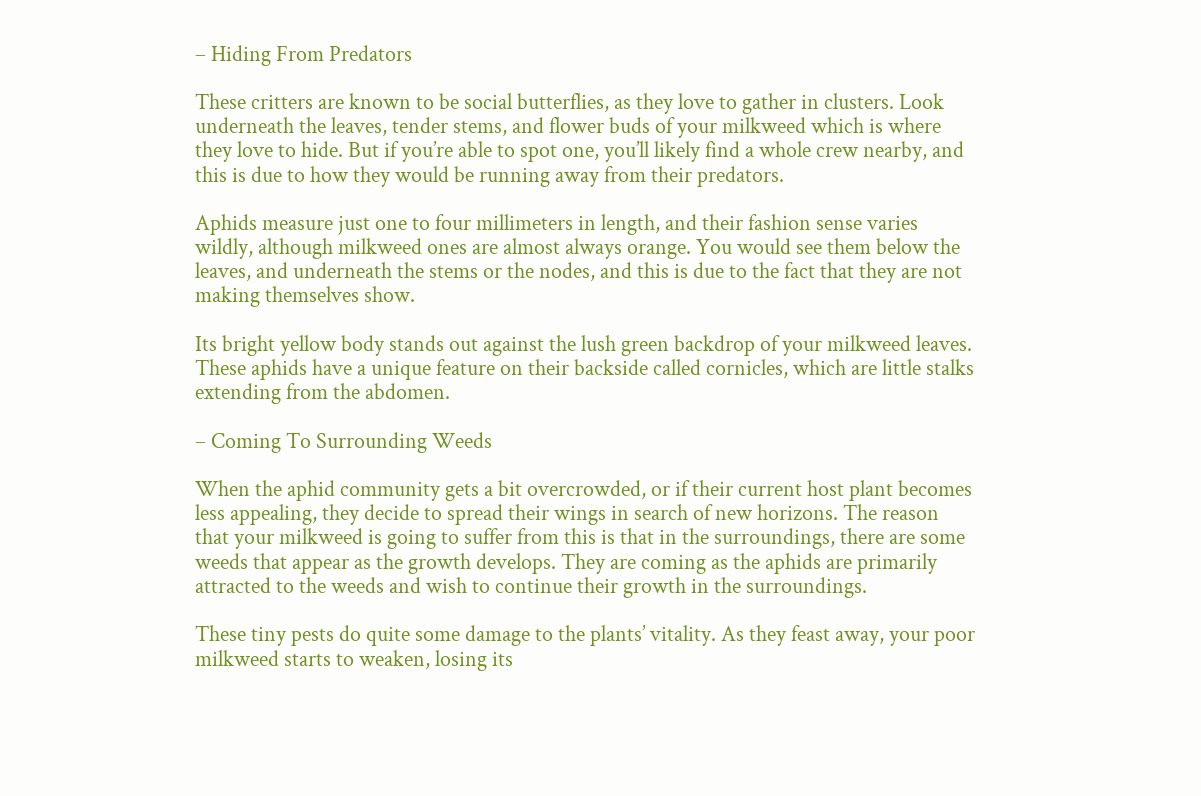– Hiding From Predators

These critters are known to be social butterflies, as they love to gather in clusters. Look underneath the leaves, tender stems, and flower buds of your milkweed which is where they love to hide. But if you’re able to spot one, you’ll likely find a whole crew nearby, and this is due to how they would be running away from their predators.

Aphids measure just one to four millimeters in length, and their fashion sense varies wildly, although milkweed ones are almost always orange. You would see them below the leaves, and underneath the stems or the nodes, and this is due to the fact that they are not making themselves show.

Its bright yellow body stands out against the lush green backdrop of your milkweed leaves. These aphids have a unique feature on their backside called cornicles, which are little stalks extending from the abdomen.

– Coming To Surrounding Weeds

When the aphid community gets a bit overcrowded, or if their current host plant becomes less appealing, they decide to spread their wings in search of new horizons. The reason that your milkweed is going to suffer from this is that in the surroundings, there are some weeds that appear as the growth develops. They are coming as the aphids are primarily attracted to the weeds and wish to continue their growth in the surroundings.

These tiny pests do quite some damage to the plants’ vitality. As they feast away, your poor milkweed starts to weaken, losing its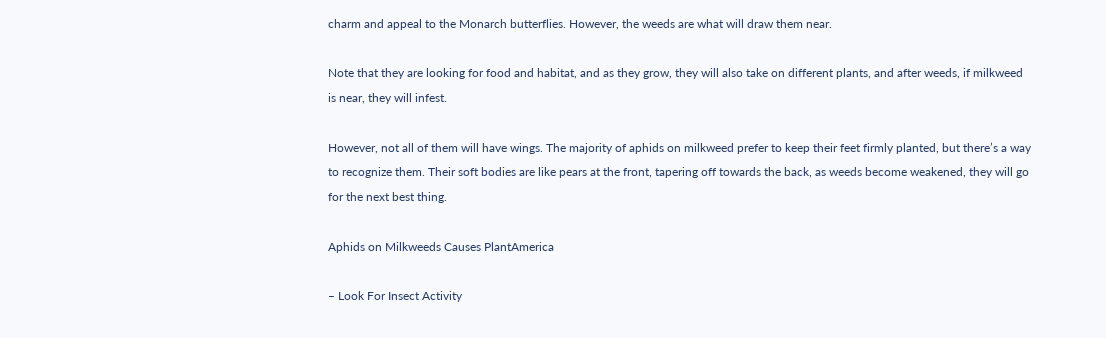charm and appeal to the Monarch butterflies. However, the weeds are what will draw them near.

Note that they are looking for food and habitat, and as they grow, they will also take on different plants, and after weeds, if milkweed is near, they will infest.

However, not all of them will have wings. The majority of aphids on milkweed prefer to keep their feet firmly planted, but there’s a way to recognize them. Their soft bodies are like pears at the front, tapering off towards the back, as weeds become weakened, they will go for the next best thing.

Aphids on Milkweeds Causes PlantAmerica

– Look For Insect Activity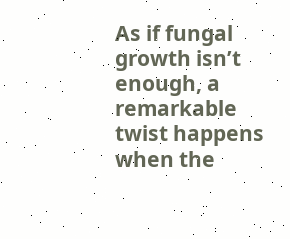As if fungal growth isn’t enough, a remarkable twist happens when the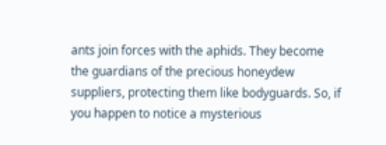ants join forces with the aphids. They become the guardians of the precious honeydew suppliers, protecting them like bodyguards. So, if you happen to notice a mysterious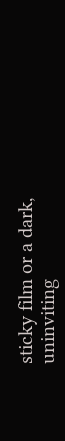sticky film or a dark, uninviting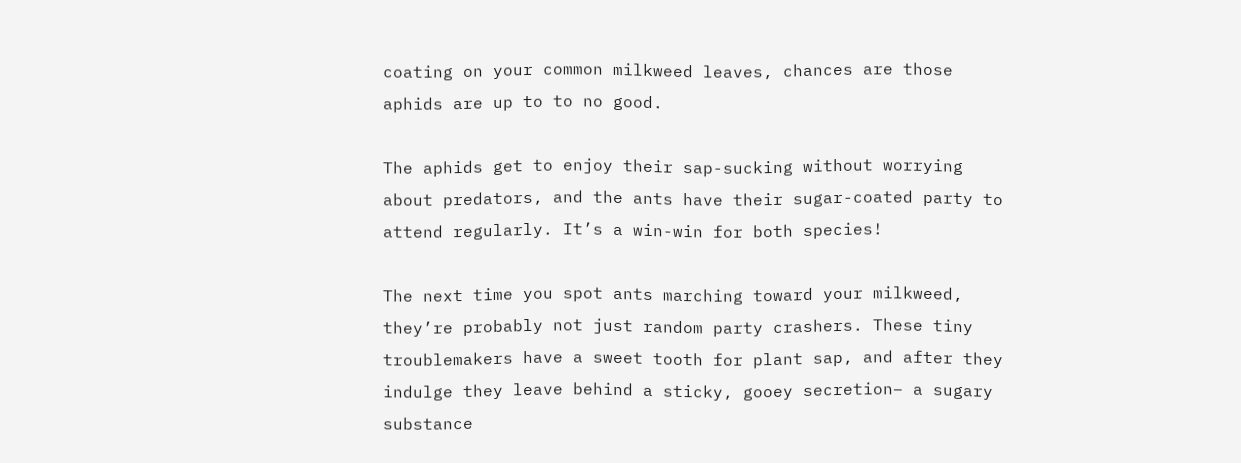coating on your common milkweed leaves, chances are those aphids are up to to no good.

The aphids get to enjoy their sap-sucking without worrying about predators, and the ants have their sugar-coated party to attend regularly. It’s a win-win for both species!

The next time you spot ants marching toward your milkweed, they’re probably not just random party crashers. These tiny troublemakers have a sweet tooth for plant sap, and after they indulge they leave behind a sticky, gooey secretion– a sugary substance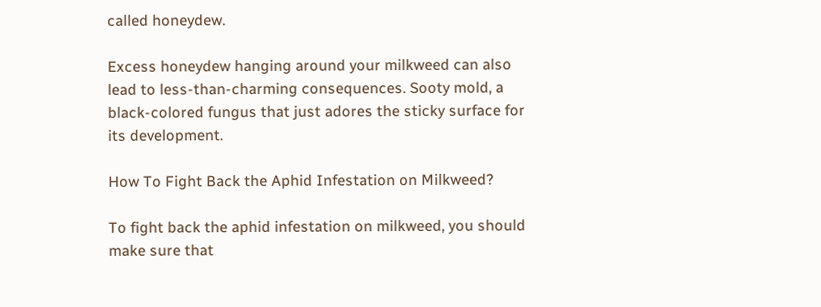called honeydew.

Excess honeydew hanging around your milkweed can also lead to less-than-charming consequences. Sooty mold, a black-colored fungus that just adores the sticky surface for its development.

How To Fight Back the Aphid Infestation on Milkweed?

To fight back the aphid infestation on milkweed, you should make sure that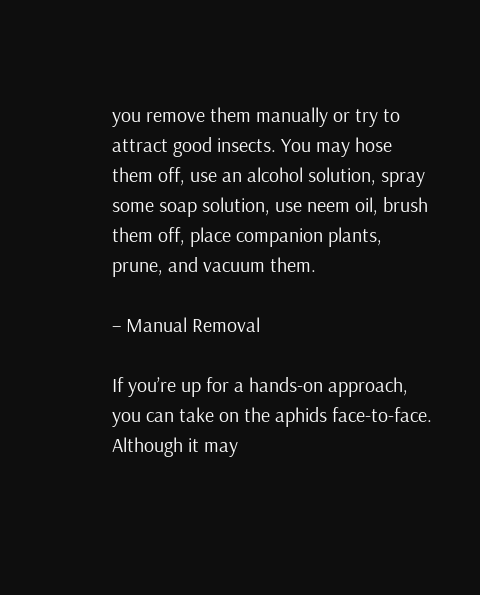you remove them manually or try to attract good insects. You may hose them off, use an alcohol solution, spray some soap solution, use neem oil, brush them off, place companion plants, prune, and vacuum them.

– Manual Removal

If you’re up for a hands-on approach, you can take on the aphids face-to-face. Although it may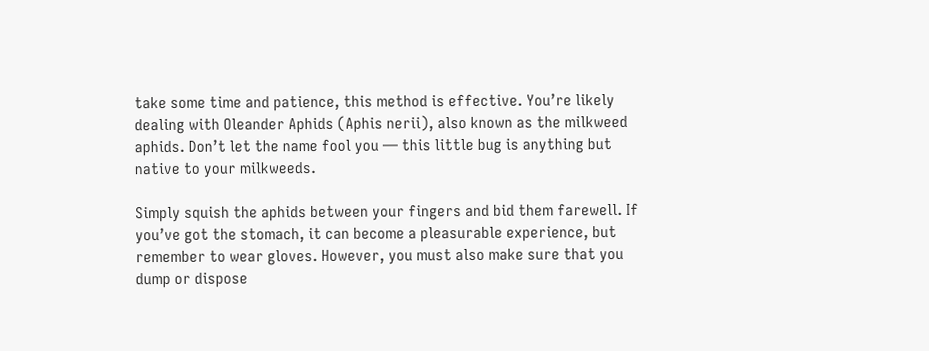take some time and patience, this method is effective. You’re likely dealing with Oleander Aphids (Aphis nerii), also known as the milkweed aphids. Don’t let the name fool you — this little bug is anything but native to your milkweeds.

Simply squish the aphids between your fingers and bid them farewell. If you’ve got the stomach, it can become a pleasurable experience, but remember to wear gloves. However, you must also make sure that you dump or dispose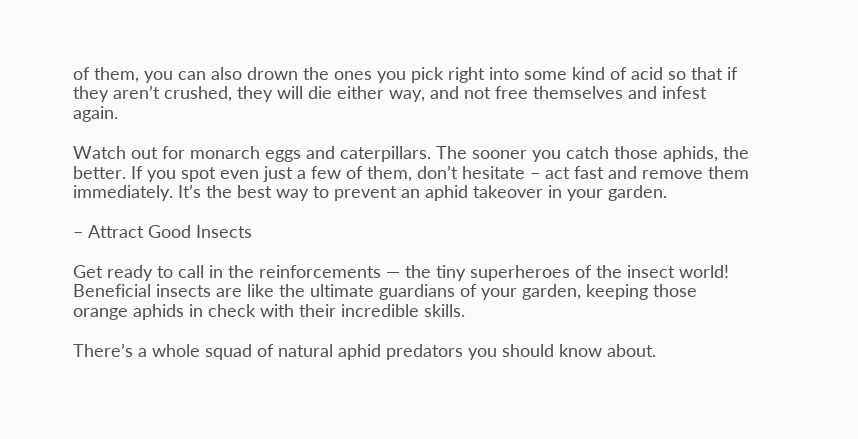of them, you can also drown the ones you pick right into some kind of acid so that if they aren’t crushed, they will die either way, and not free themselves and infest again.

Watch out for monarch eggs and caterpillars. The sooner you catch those aphids, the better. If you spot even just a few of them, don’t hesitate – act fast and remove them immediately. It’s the best way to prevent an aphid takeover in your garden.

– Attract Good Insects

Get ready to call in the reinforcements — the tiny superheroes of the insect world! Beneficial insects are like the ultimate guardians of your garden, keeping those orange aphids in check with their incredible skills.

There’s a whole squad of natural aphid predators you should know about.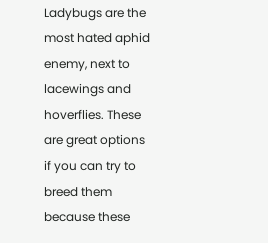Ladybugs are the most hated aphid enemy, next to lacewings and hoverflies. These are great options if you can try to breed them because these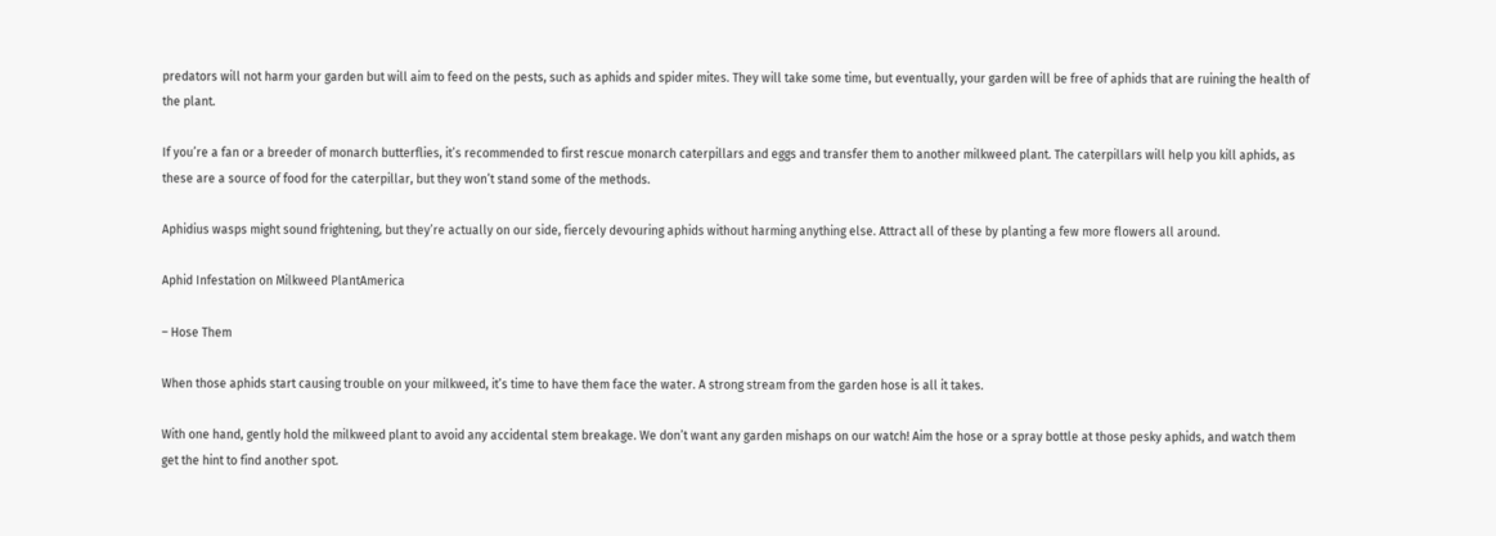predators will not harm your garden but will aim to feed on the pests, such as aphids and spider mites. They will take some time, but eventually, your garden will be free of aphids that are ruining the health of the plant.

If you’re a fan or a breeder of monarch butterflies, it’s recommended to first rescue monarch caterpillars and eggs and transfer them to another milkweed plant. The caterpillars will help you kill aphids, as these are a source of food for the caterpillar, but they won’t stand some of the methods.

Aphidius wasps might sound frightening, but they’re actually on our side, fiercely devouring aphids without harming anything else. Attract all of these by planting a few more flowers all around.

Aphid Infestation on Milkweed PlantAmerica

– Hose Them

When those aphids start causing trouble on your milkweed, it’s time to have them face the water. A strong stream from the garden hose is all it takes.

With one hand, gently hold the milkweed plant to avoid any accidental stem breakage. We don’t want any garden mishaps on our watch! Aim the hose or a spray bottle at those pesky aphids, and watch them get the hint to find another spot.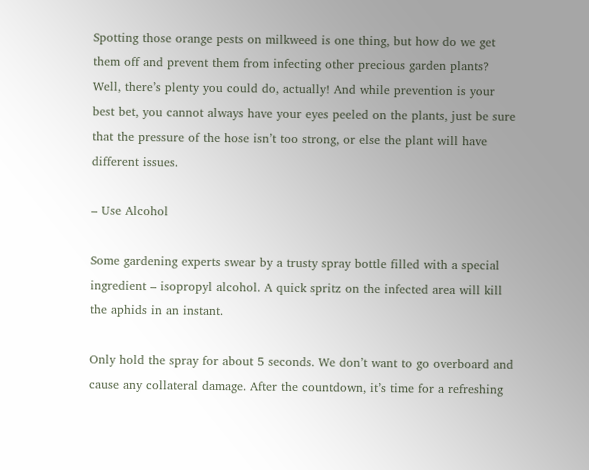Spotting those orange pests on milkweed is one thing, but how do we get them off and prevent them from infecting other precious garden plants? Well, there’s plenty you could do, actually! And while prevention is your best bet, you cannot always have your eyes peeled on the plants, just be sure that the pressure of the hose isn’t too strong, or else the plant will have different issues.

– Use Alcohol

Some gardening experts swear by a trusty spray bottle filled with a special ingredient – isopropyl alcohol. A quick spritz on the infected area will kill the aphids in an instant.

Only hold the spray for about 5 seconds. We don’t want to go overboard and cause any collateral damage. After the countdown, it’s time for a refreshing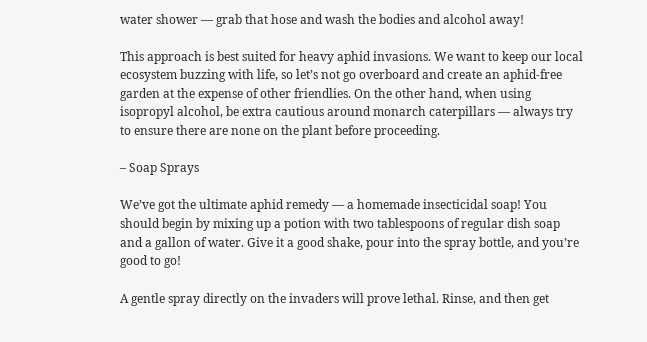water shower — grab that hose and wash the bodies and alcohol away!

This approach is best suited for heavy aphid invasions. We want to keep our local ecosystem buzzing with life, so let’s not go overboard and create an aphid-free garden at the expense of other friendlies. On the other hand, when using isopropyl alcohol, be extra cautious around monarch caterpillars — always try to ensure there are none on the plant before proceeding.

– Soap Sprays

We’ve got the ultimate aphid remedy — a homemade insecticidal soap! You should begin by mixing up a potion with two tablespoons of regular dish soap and a gallon of water. Give it a good shake, pour into the spray bottle, and you’re good to go!

A gentle spray directly on the invaders will prove lethal. Rinse, and then get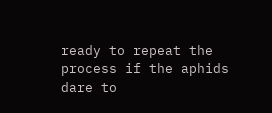ready to repeat the process if the aphids dare to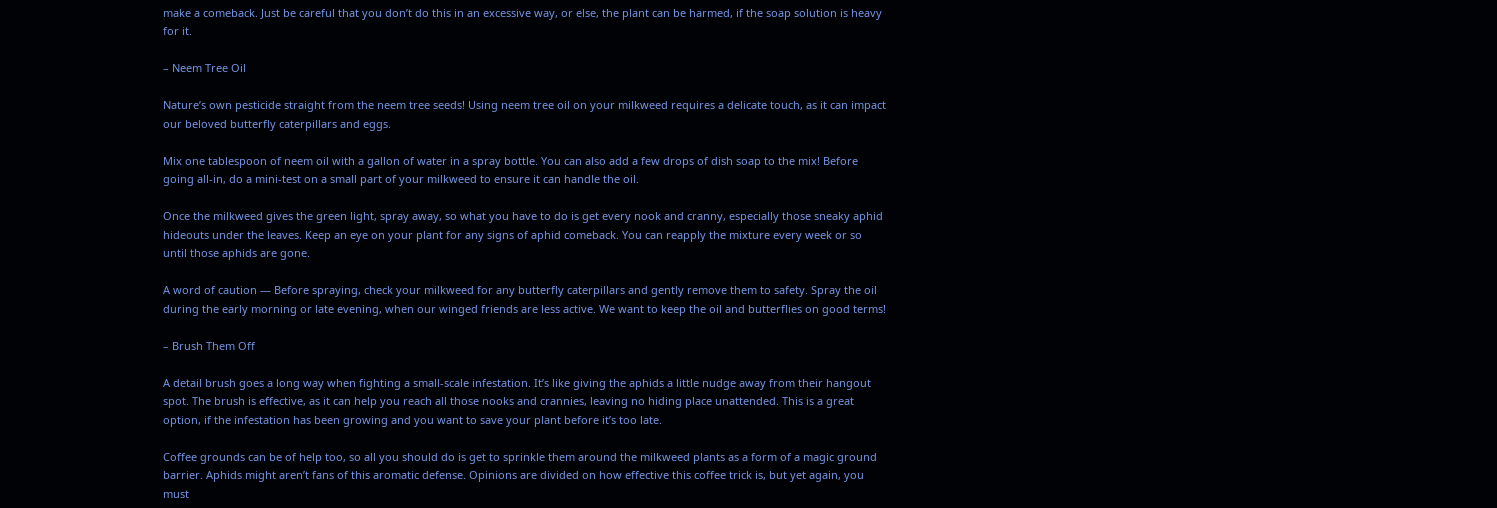make a comeback. Just be careful that you don’t do this in an excessive way, or else, the plant can be harmed, if the soap solution is heavy for it.

– Neem Tree Oil

Nature’s own pesticide straight from the neem tree seeds! Using neem tree oil on your milkweed requires a delicate touch, as it can impact our beloved butterfly caterpillars and eggs.

Mix one tablespoon of neem oil with a gallon of water in a spray bottle. You can also add a few drops of dish soap to the mix! Before going all-in, do a mini-test on a small part of your milkweed to ensure it can handle the oil.

Once the milkweed gives the green light, spray away, so what you have to do is get every nook and cranny, especially those sneaky aphid hideouts under the leaves. Keep an eye on your plant for any signs of aphid comeback. You can reapply the mixture every week or so until those aphids are gone.

A word of caution — Before spraying, check your milkweed for any butterfly caterpillars and gently remove them to safety. Spray the oil during the early morning or late evening, when our winged friends are less active. We want to keep the oil and butterflies on good terms!

– Brush Them Off

A detail brush goes a long way when fighting a small-scale infestation. It’s like giving the aphids a little nudge away from their hangout spot. The brush is effective, as it can help you reach all those nooks and crannies, leaving no hiding place unattended. This is a great option, if the infestation has been growing and you want to save your plant before it’s too late.

Coffee grounds can be of help too, so all you should do is get to sprinkle them around the milkweed plants as a form of a magic ground barrier. Aphids might aren’t fans of this aromatic defense. Opinions are divided on how effective this coffee trick is, but yet again, you must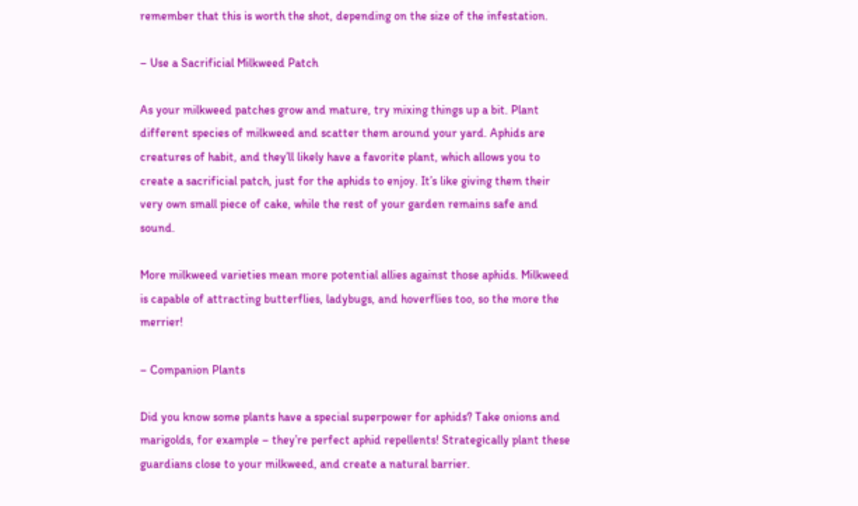remember that this is worth the shot, depending on the size of the infestation.

– Use a Sacrificial Milkweed Patch

As your milkweed patches grow and mature, try mixing things up a bit. Plant different species of milkweed and scatter them around your yard. Aphids are creatures of habit, and they’ll likely have a favorite plant, which allows you to create a sacrificial patch, just for the aphids to enjoy. It’s like giving them their very own small piece of cake, while the rest of your garden remains safe and sound.

More milkweed varieties mean more potential allies against those aphids. Milkweed is capable of attracting butterflies, ladybugs, and hoverflies too, so the more the merrier!

– Companion Plants

Did you know some plants have a special superpower for aphids? Take onions and marigolds, for example – they’re perfect aphid repellents! Strategically plant these guardians close to your milkweed, and create a natural barrier.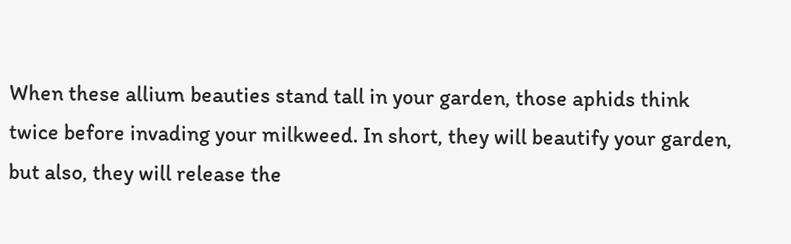When these allium beauties stand tall in your garden, those aphids think twice before invading your milkweed. In short, they will beautify your garden, but also, they will release the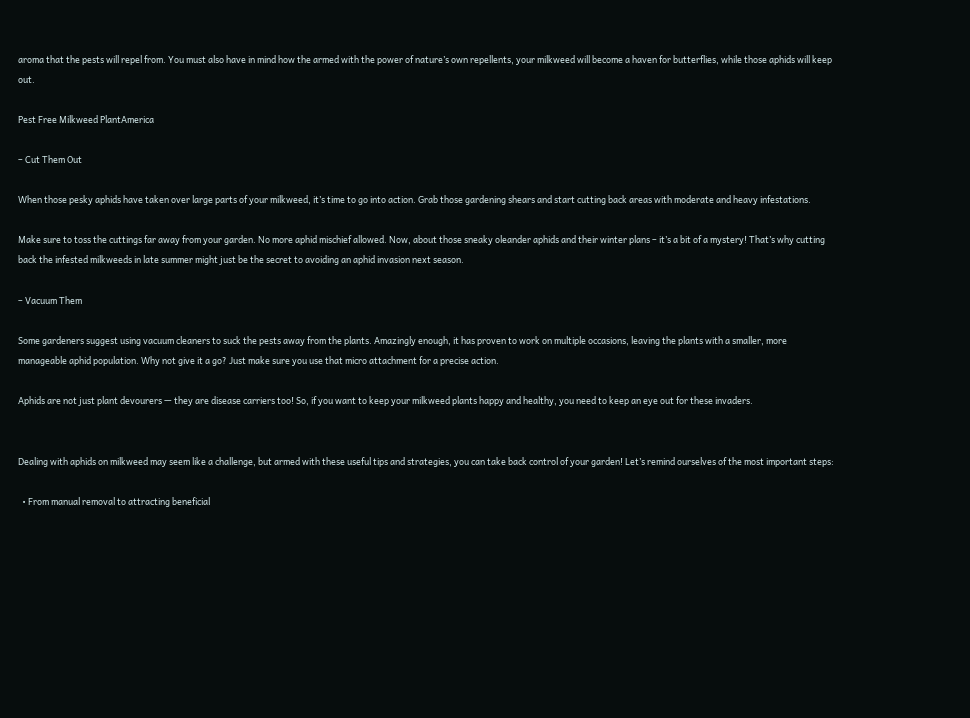aroma that the pests will repel from. You must also have in mind how the armed with the power of nature’s own repellents, your milkweed will become a haven for butterflies, while those aphids will keep out.

Pest Free Milkweed PlantAmerica

– Cut Them Out

When those pesky aphids have taken over large parts of your milkweed, it’s time to go into action. Grab those gardening shears and start cutting back areas with moderate and heavy infestations.

Make sure to toss the cuttings far away from your garden. No more aphid mischief allowed. Now, about those sneaky oleander aphids and their winter plans – it’s a bit of a mystery! That’s why cutting back the infested milkweeds in late summer might just be the secret to avoiding an aphid invasion next season.

– Vacuum Them

Some gardeners suggest using vacuum cleaners to suck the pests away from the plants. Amazingly enough, it has proven to work on multiple occasions, leaving the plants with a smaller, more manageable aphid population. Why not give it a go? Just make sure you use that micro attachment for a precise action.

Aphids are not just plant devourers — they are disease carriers too! So, if you want to keep your milkweed plants happy and healthy, you need to keep an eye out for these invaders.


Dealing with aphids on milkweed may seem like a challenge, but armed with these useful tips and strategies, you can take back control of your garden! Let’s remind ourselves of the most important steps:

  • From manual removal to attracting beneficial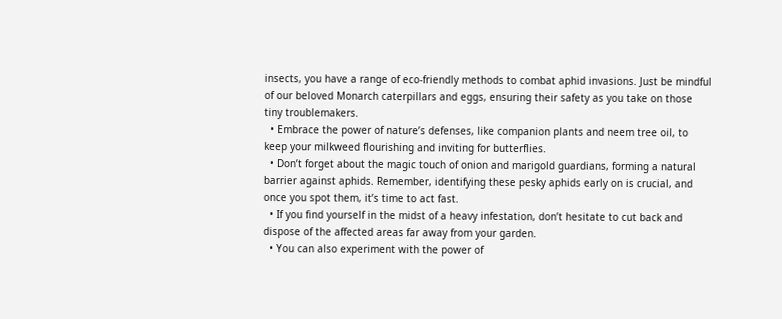insects, you have a range of eco-friendly methods to combat aphid invasions. Just be mindful of our beloved Monarch caterpillars and eggs, ensuring their safety as you take on those tiny troublemakers.
  • Embrace the power of nature’s defenses, like companion plants and neem tree oil, to keep your milkweed flourishing and inviting for butterflies.
  • Don’t forget about the magic touch of onion and marigold guardians, forming a natural barrier against aphids. Remember, identifying these pesky aphids early on is crucial, and once you spot them, it’s time to act fast.
  • If you find yourself in the midst of a heavy infestation, don’t hesitate to cut back and dispose of the affected areas far away from your garden.
  • You can also experiment with the power of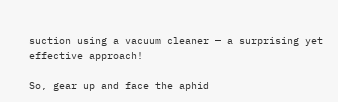suction using a vacuum cleaner — a surprising yet effective approach!

So, gear up and face the aphid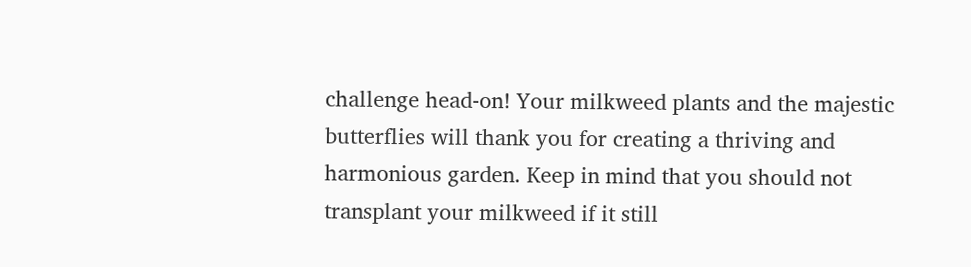challenge head-on! Your milkweed plants and the majestic butterflies will thank you for creating a thriving and harmonious garden. Keep in mind that you should not transplant your milkweed if it still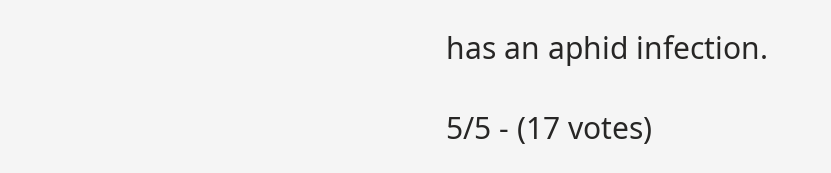has an aphid infection.

5/5 - (17 votes)